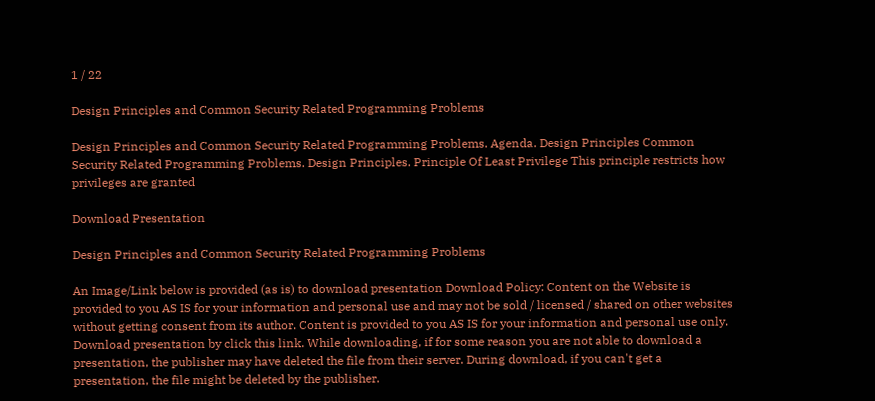1 / 22

Design Principles and Common Security Related Programming Problems

Design Principles and Common Security Related Programming Problems. Agenda. Design Principles Common Security Related Programming Problems. Design Principles. Principle Of Least Privilege This principle restricts how privileges are granted

Download Presentation

Design Principles and Common Security Related Programming Problems

An Image/Link below is provided (as is) to download presentation Download Policy: Content on the Website is provided to you AS IS for your information and personal use and may not be sold / licensed / shared on other websites without getting consent from its author. Content is provided to you AS IS for your information and personal use only. Download presentation by click this link. While downloading, if for some reason you are not able to download a presentation, the publisher may have deleted the file from their server. During download, if you can't get a presentation, the file might be deleted by the publisher.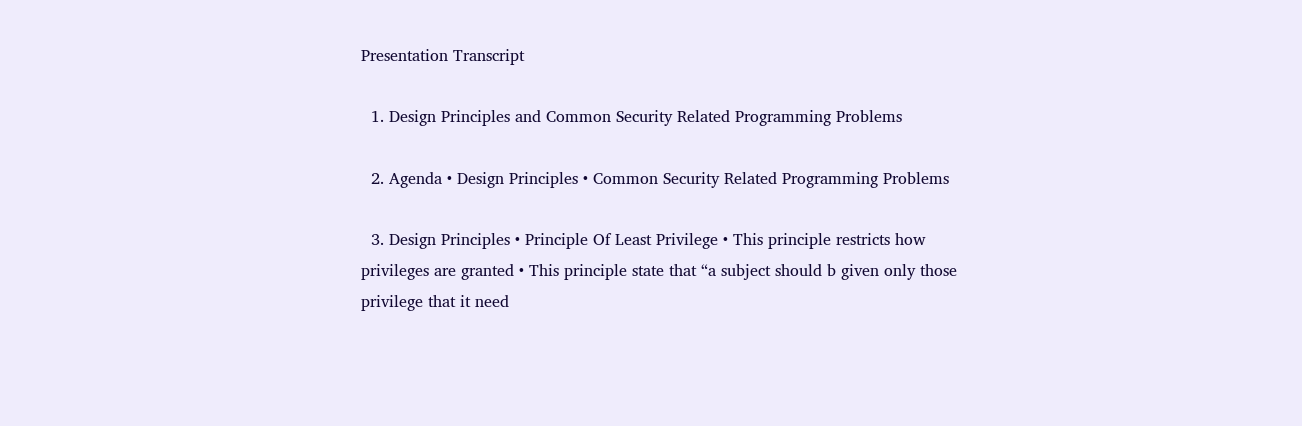Presentation Transcript

  1. Design Principles and Common Security Related Programming Problems

  2. Agenda • Design Principles • Common Security Related Programming Problems

  3. Design Principles • Principle Of Least Privilege • This principle restricts how privileges are granted • This principle state that “a subject should b given only those privilege that it need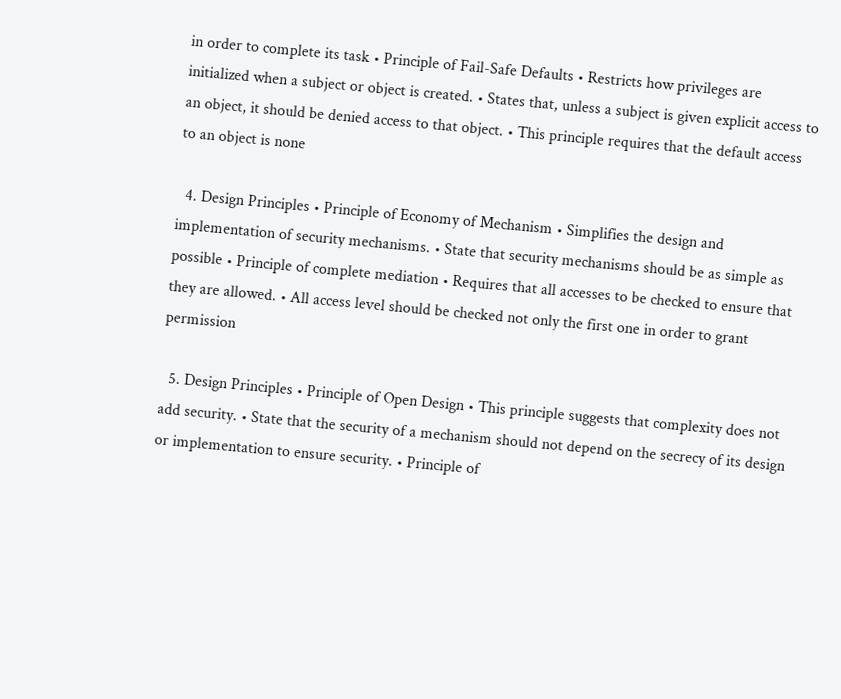in order to complete its task • Principle of Fail-Safe Defaults • Restricts how privileges are initialized when a subject or object is created. • States that, unless a subject is given explicit access to an object, it should be denied access to that object. • This principle requires that the default access to an object is none

  4. Design Principles • Principle of Economy of Mechanism • Simplifies the design and implementation of security mechanisms. • State that security mechanisms should be as simple as possible • Principle of complete mediation • Requires that all accesses to be checked to ensure that they are allowed. • All access level should be checked not only the first one in order to grant permission

  5. Design Principles • Principle of Open Design • This principle suggests that complexity does not add security. • State that the security of a mechanism should not depend on the secrecy of its design or implementation to ensure security. • Principle of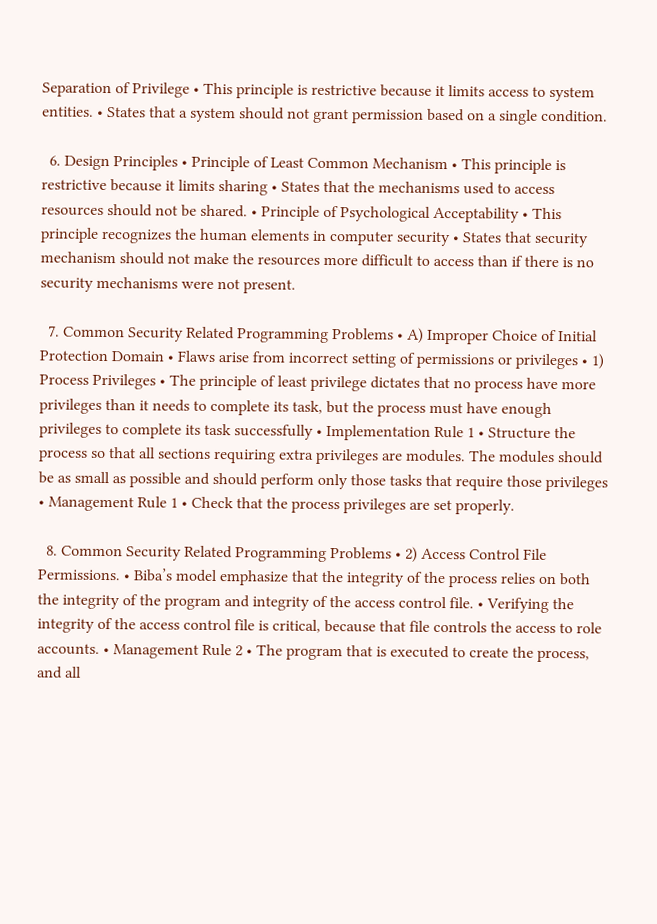Separation of Privilege • This principle is restrictive because it limits access to system entities. • States that a system should not grant permission based on a single condition.

  6. Design Principles • Principle of Least Common Mechanism • This principle is restrictive because it limits sharing • States that the mechanisms used to access resources should not be shared. • Principle of Psychological Acceptability • This principle recognizes the human elements in computer security • States that security mechanism should not make the resources more difficult to access than if there is no security mechanisms were not present.

  7. Common Security Related Programming Problems • A) Improper Choice of Initial Protection Domain • Flaws arise from incorrect setting of permissions or privileges • 1) Process Privileges • The principle of least privilege dictates that no process have more privileges than it needs to complete its task, but the process must have enough privileges to complete its task successfully • Implementation Rule 1 • Structure the process so that all sections requiring extra privileges are modules. The modules should be as small as possible and should perform only those tasks that require those privileges • Management Rule 1 • Check that the process privileges are set properly.

  8. Common Security Related Programming Problems • 2) Access Control File Permissions. • Biba’s model emphasize that the integrity of the process relies on both the integrity of the program and integrity of the access control file. • Verifying the integrity of the access control file is critical, because that file controls the access to role accounts. • Management Rule 2 • The program that is executed to create the process, and all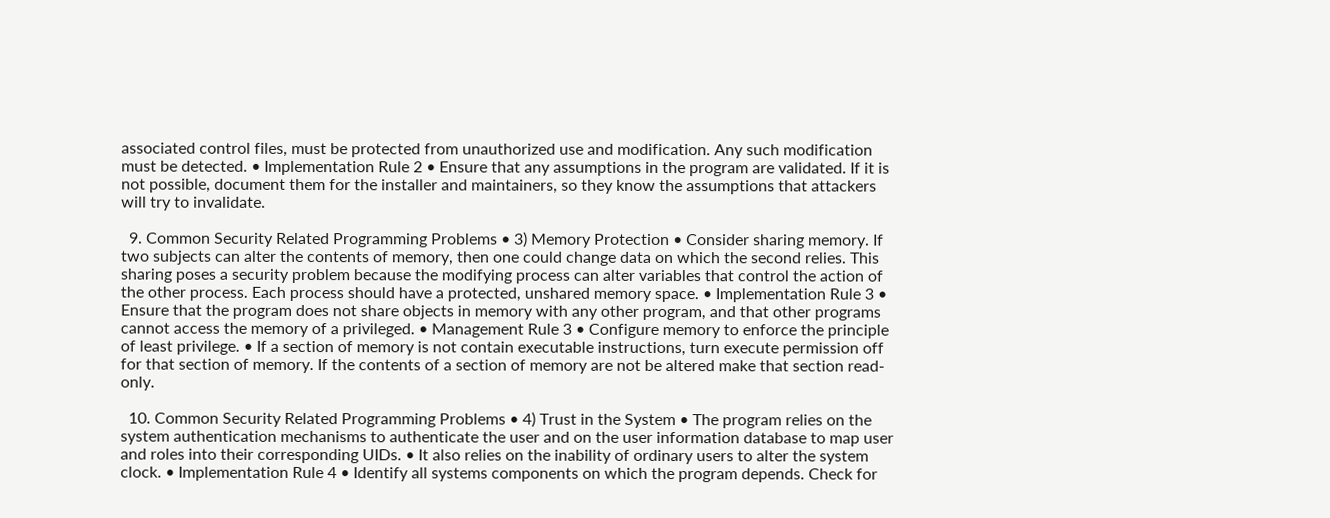associated control files, must be protected from unauthorized use and modification. Any such modification must be detected. • Implementation Rule 2 • Ensure that any assumptions in the program are validated. If it is not possible, document them for the installer and maintainers, so they know the assumptions that attackers will try to invalidate.

  9. Common Security Related Programming Problems • 3) Memory Protection • Consider sharing memory. If two subjects can alter the contents of memory, then one could change data on which the second relies. This sharing poses a security problem because the modifying process can alter variables that control the action of the other process. Each process should have a protected, unshared memory space. • Implementation Rule 3 • Ensure that the program does not share objects in memory with any other program, and that other programs cannot access the memory of a privileged. • Management Rule 3 • Configure memory to enforce the principle of least privilege. • If a section of memory is not contain executable instructions, turn execute permission off for that section of memory. If the contents of a section of memory are not be altered make that section read-only.

  10. Common Security Related Programming Problems • 4) Trust in the System • The program relies on the system authentication mechanisms to authenticate the user and on the user information database to map user and roles into their corresponding UIDs. • It also relies on the inability of ordinary users to alter the system clock. • Implementation Rule 4 • Identify all systems components on which the program depends. Check for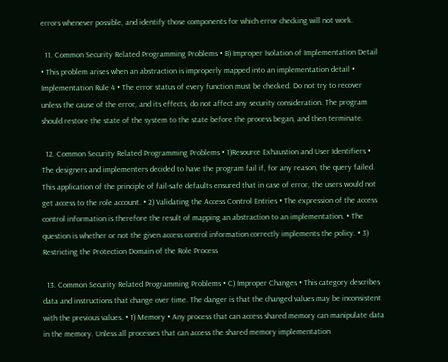errors whenever possible, and identify those components for which error checking will not work.

  11. Common Security Related Programming Problems • B) Improper Isolation of Implementation Detail • This problem arises when an abstraction is improperly mapped into an implementation detail • Implementation Rule 4 • The error status of every function must be checked. Do not try to recover unless the cause of the error, and its effects, do not affect any security consideration. The program should restore the state of the system to the state before the process began, and then terminate.

  12. Common Security Related Programming Problems • 1)Resource Exhaustion and User Identifiers • The designers and implementers decided to have the program fail if, for any reason, the query failed. This application of the principle of fail-safe defaults ensured that in case of error, the users would not get access to the role account. • 2) Validating the Access Control Entries • The expression of the access control information is therefore the result of mapping an abstraction to an implementation. • The question is whether or not the given access control information correctly implements the policy. • 3) Restricting the Protection Domain of the Role Process

  13. Common Security Related Programming Problems • C) Improper Changes • This category describes data and instructions that change over time. The danger is that the changed values may be inconsistent with the previous values. • 1) Memory • Any process that can access shared memory can manipulate data in the memory. Unless all processes that can access the shared memory implementation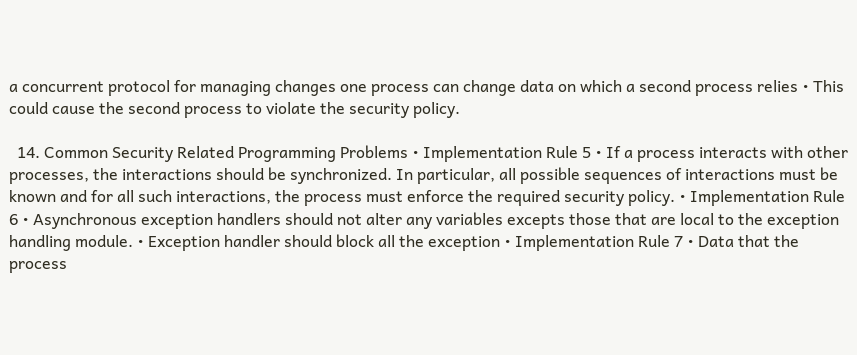a concurrent protocol for managing changes one process can change data on which a second process relies • This could cause the second process to violate the security policy.

  14. Common Security Related Programming Problems • Implementation Rule 5 • If a process interacts with other processes, the interactions should be synchronized. In particular, all possible sequences of interactions must be known and for all such interactions, the process must enforce the required security policy. • Implementation Rule 6 • Asynchronous exception handlers should not alter any variables excepts those that are local to the exception handling module. • Exception handler should block all the exception • Implementation Rule 7 • Data that the process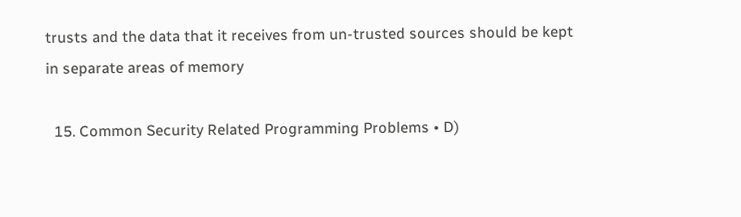trusts and the data that it receives from un-trusted sources should be kept in separate areas of memory

  15. Common Security Related Programming Problems • D)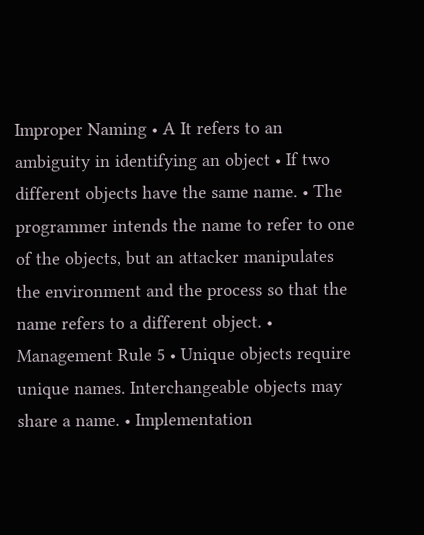Improper Naming • A It refers to an ambiguity in identifying an object • If two different objects have the same name. • The programmer intends the name to refer to one of the objects, but an attacker manipulates the environment and the process so that the name refers to a different object. • Management Rule 5 • Unique objects require unique names. Interchangeable objects may share a name. • Implementation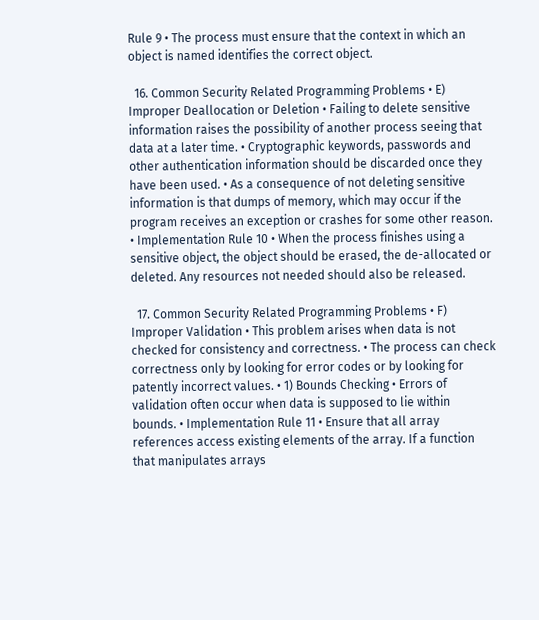Rule 9 • The process must ensure that the context in which an object is named identifies the correct object.

  16. Common Security Related Programming Problems • E) Improper Deallocation or Deletion • Failing to delete sensitive information raises the possibility of another process seeing that data at a later time. • Cryptographic keywords, passwords and other authentication information should be discarded once they have been used. • As a consequence of not deleting sensitive information is that dumps of memory, which may occur if the program receives an exception or crashes for some other reason. • Implementation Rule 10 • When the process finishes using a sensitive object, the object should be erased, the de-allocated or deleted. Any resources not needed should also be released.

  17. Common Security Related Programming Problems • F) Improper Validation • This problem arises when data is not checked for consistency and correctness. • The process can check correctness only by looking for error codes or by looking for patently incorrect values. • 1) Bounds Checking • Errors of validation often occur when data is supposed to lie within bounds. • Implementation Rule 11 • Ensure that all array references access existing elements of the array. If a function that manipulates arrays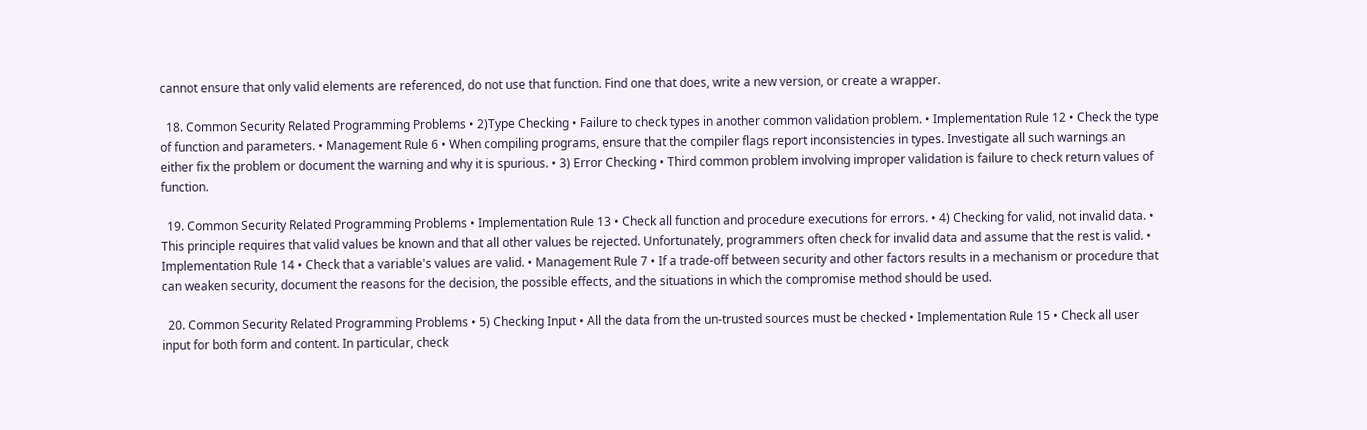cannot ensure that only valid elements are referenced, do not use that function. Find one that does, write a new version, or create a wrapper.

  18. Common Security Related Programming Problems • 2)Type Checking • Failure to check types in another common validation problem. • Implementation Rule 12 • Check the type of function and parameters. • Management Rule 6 • When compiling programs, ensure that the compiler flags report inconsistencies in types. Investigate all such warnings an either fix the problem or document the warning and why it is spurious. • 3) Error Checking • Third common problem involving improper validation is failure to check return values of function.

  19. Common Security Related Programming Problems • Implementation Rule 13 • Check all function and procedure executions for errors. • 4) Checking for valid, not invalid data. • This principle requires that valid values be known and that all other values be rejected. Unfortunately, programmers often check for invalid data and assume that the rest is valid. • Implementation Rule 14 • Check that a variable's values are valid. • Management Rule 7 • If a trade-off between security and other factors results in a mechanism or procedure that can weaken security, document the reasons for the decision, the possible effects, and the situations in which the compromise method should be used.

  20. Common Security Related Programming Problems • 5) Checking Input • All the data from the un-trusted sources must be checked • Implementation Rule 15 • Check all user input for both form and content. In particular, check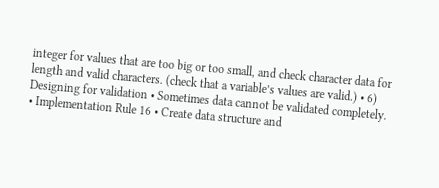integer for values that are too big or too small, and check character data for length and valid characters. (check that a variable’s values are valid.) • 6) Designing for validation • Sometimes data cannot be validated completely. • Implementation Rule 16 • Create data structure and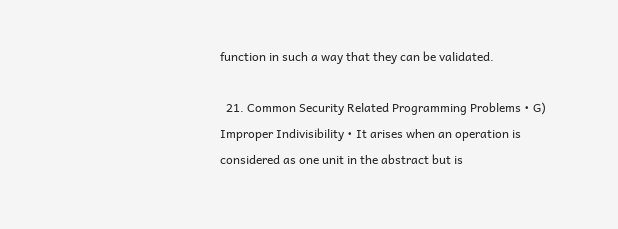function in such a way that they can be validated.

  21. Common Security Related Programming Problems • G) Improper Indivisibility • It arises when an operation is considered as one unit in the abstract but is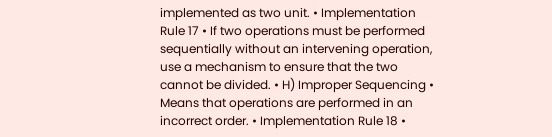implemented as two unit. • Implementation Rule 17 • If two operations must be performed sequentially without an intervening operation, use a mechanism to ensure that the two cannot be divided. • H) Improper Sequencing • Means that operations are performed in an incorrect order. • Implementation Rule 18 •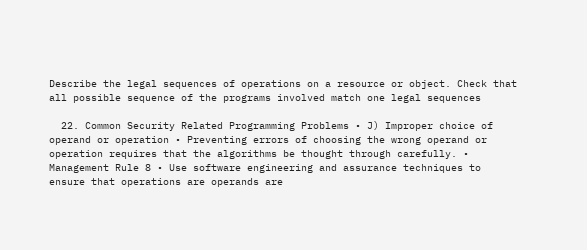Describe the legal sequences of operations on a resource or object. Check that all possible sequence of the programs involved match one legal sequences

  22. Common Security Related Programming Problems • J) Improper choice of operand or operation • Preventing errors of choosing the wrong operand or operation requires that the algorithms be thought through carefully. • Management Rule 8 • Use software engineering and assurance techniques to ensure that operations are operands are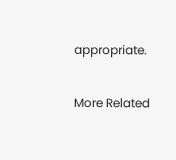appropriate.

More Related